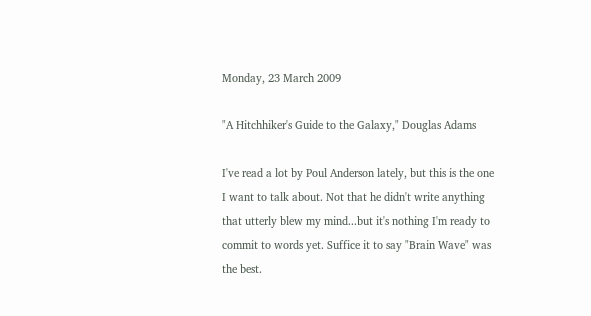Monday, 23 March 2009

"A Hitchhiker's Guide to the Galaxy," Douglas Adams

I've read a lot by Poul Anderson lately, but this is the one I want to talk about. Not that he didn't write anything that utterly blew my mind...but it's nothing I'm ready to commit to words yet. Suffice it to say "Brain Wave" was the best.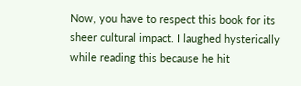Now, you have to respect this book for its sheer cultural impact. I laughed hysterically while reading this because he hit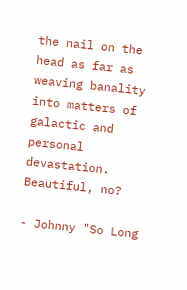the nail on the head as far as weaving banality into matters of galactic and personal devastation. Beautiful, no?

- Johnny "So Long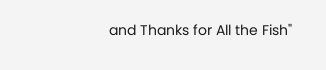and Thanks for All the Fish"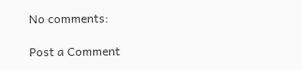No comments:

Post a Comment